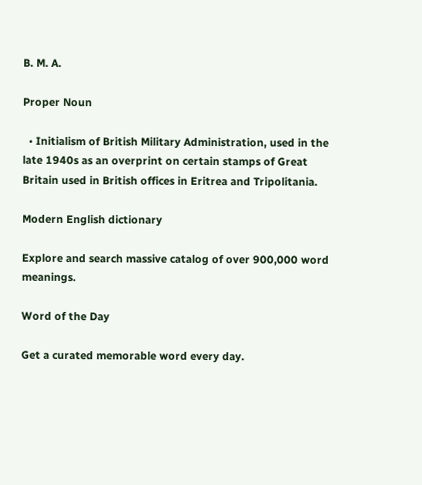B. M. A.

Proper Noun

  • Initialism of British Military Administration, used in the late 1940s as an overprint on certain stamps of Great Britain used in British offices in Eritrea and Tripolitania.

Modern English dictionary

Explore and search massive catalog of over 900,000 word meanings.

Word of the Day

Get a curated memorable word every day.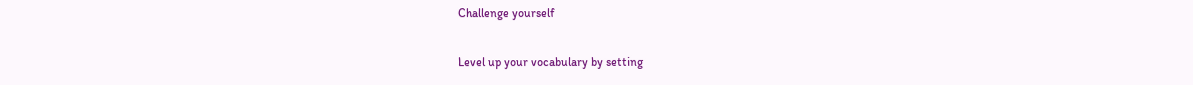Challenge yourself

Level up your vocabulary by setting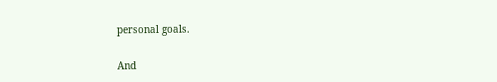personal goals.

And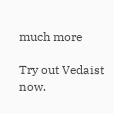much more

Try out Vedaist now.